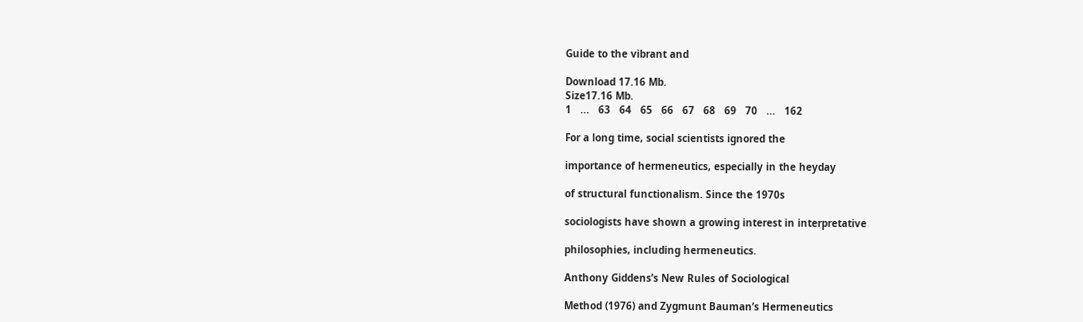Guide to the vibrant and

Download 17.16 Mb.
Size17.16 Mb.
1   ...   63   64   65   66   67   68   69   70   ...   162

For a long time, social scientists ignored the

importance of hermeneutics, especially in the heyday

of structural functionalism. Since the 1970s

sociologists have shown a growing interest in interpretative

philosophies, including hermeneutics.

Anthony Giddens’s New Rules of Sociological

Method (1976) and Zygmunt Bauman’s Hermeneutics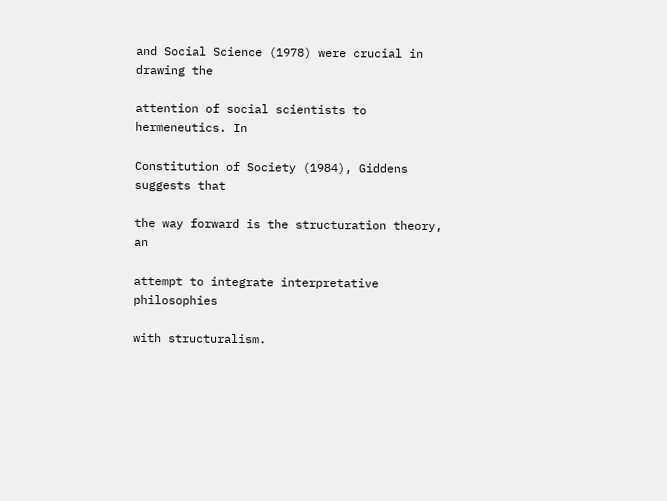and Social Science (1978) were crucial in drawing the

attention of social scientists to hermeneutics. In

Constitution of Society (1984), Giddens suggests that

the way forward is the structuration theory, an

attempt to integrate interpretative philosophies

with structuralism.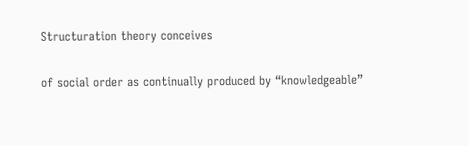Structuration theory conceives

of social order as continually produced by “knowledgeable”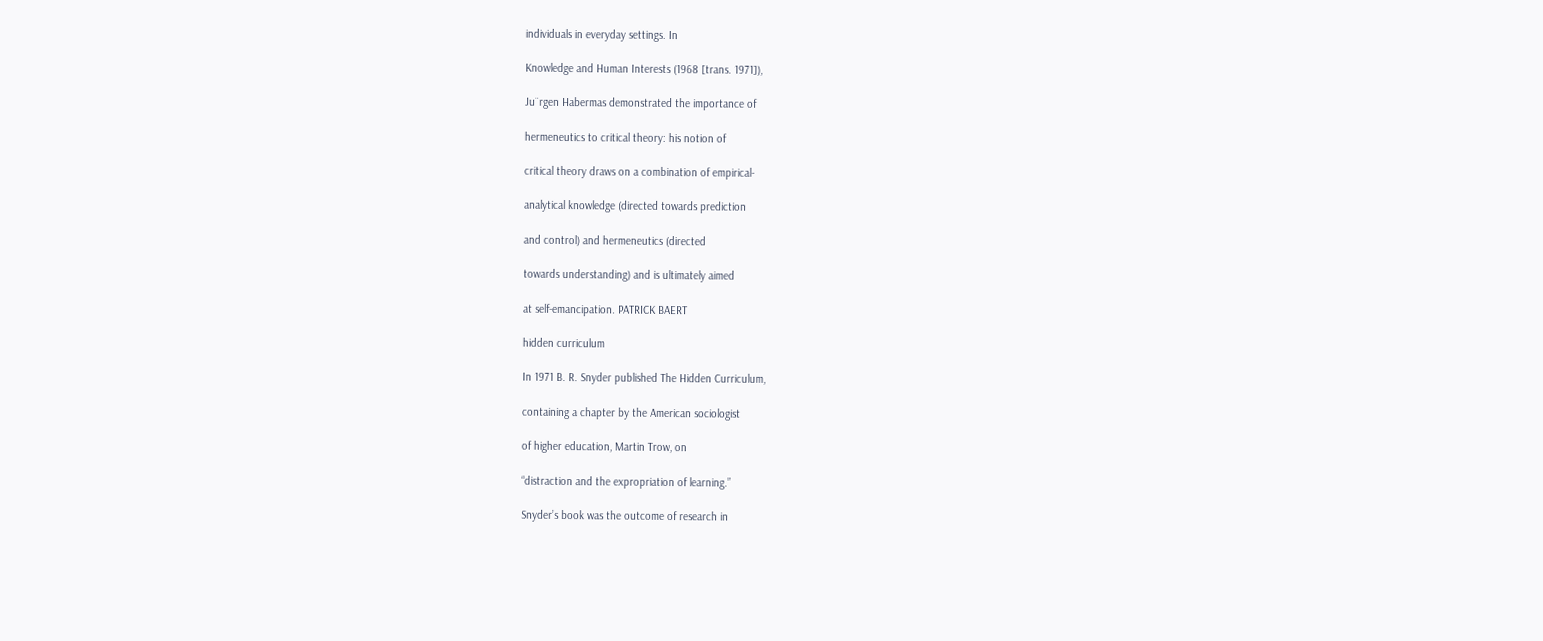individuals in everyday settings. In

Knowledge and Human Interests (1968 [trans. 1971]),

Ju¨rgen Habermas demonstrated the importance of

hermeneutics to critical theory: his notion of

critical theory draws on a combination of empirical-

analytical knowledge (directed towards prediction

and control) and hermeneutics (directed

towards understanding) and is ultimately aimed

at self-emancipation. PATRICK BAERT

hidden curriculum

In 1971 B. R. Snyder published The Hidden Curriculum,

containing a chapter by the American sociologist

of higher education, Martin Trow, on

“distraction and the expropriation of learning.”

Snyder’s book was the outcome of research in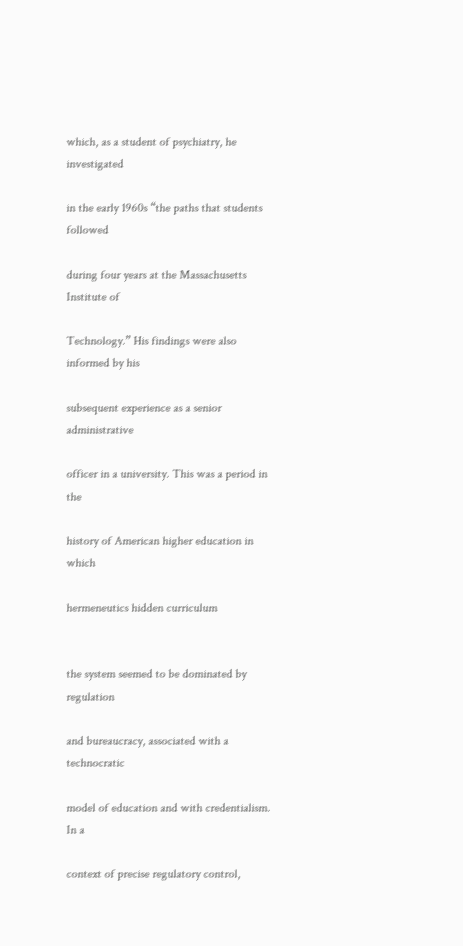which, as a student of psychiatry, he investigated

in the early 1960s “the paths that students followed

during four years at the Massachusetts Institute of

Technology.” His findings were also informed by his

subsequent experience as a senior administrative

officer in a university. This was a period in the

history of American higher education in which

hermeneutics hidden curriculum


the system seemed to be dominated by regulation

and bureaucracy, associated with a technocratic

model of education and with credentialism. In a

context of precise regulatory control,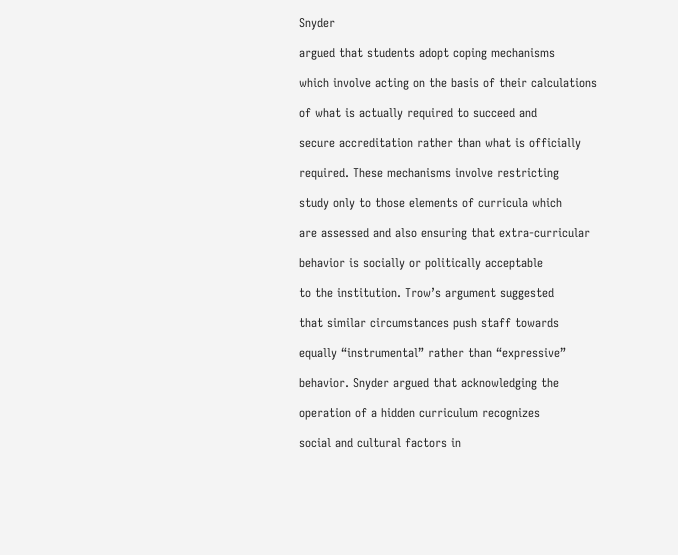Snyder

argued that students adopt coping mechanisms

which involve acting on the basis of their calculations

of what is actually required to succeed and

secure accreditation rather than what is officially

required. These mechanisms involve restricting

study only to those elements of curricula which

are assessed and also ensuring that extra-curricular

behavior is socially or politically acceptable

to the institution. Trow’s argument suggested

that similar circumstances push staff towards

equally “instrumental” rather than “expressive”

behavior. Snyder argued that acknowledging the

operation of a hidden curriculum recognizes

social and cultural factors in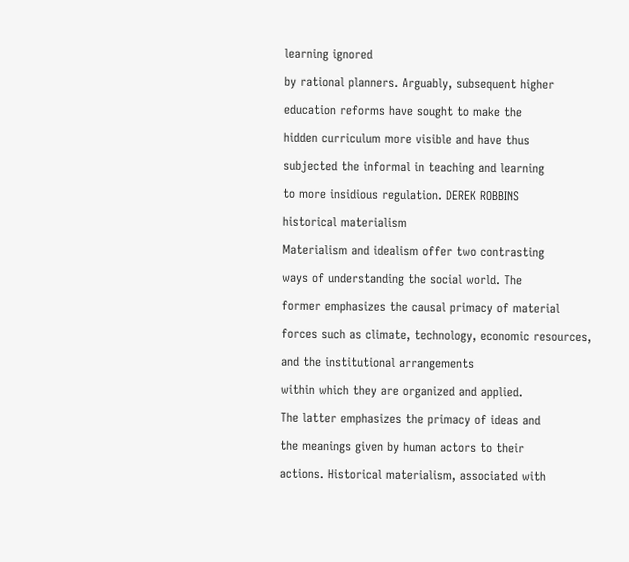learning ignored

by rational planners. Arguably, subsequent higher

education reforms have sought to make the

hidden curriculum more visible and have thus

subjected the informal in teaching and learning

to more insidious regulation. DEREK ROBBINS

historical materialism

Materialism and idealism offer two contrasting

ways of understanding the social world. The

former emphasizes the causal primacy of material

forces such as climate, technology, economic resources,

and the institutional arrangements

within which they are organized and applied.

The latter emphasizes the primacy of ideas and

the meanings given by human actors to their

actions. Historical materialism, associated with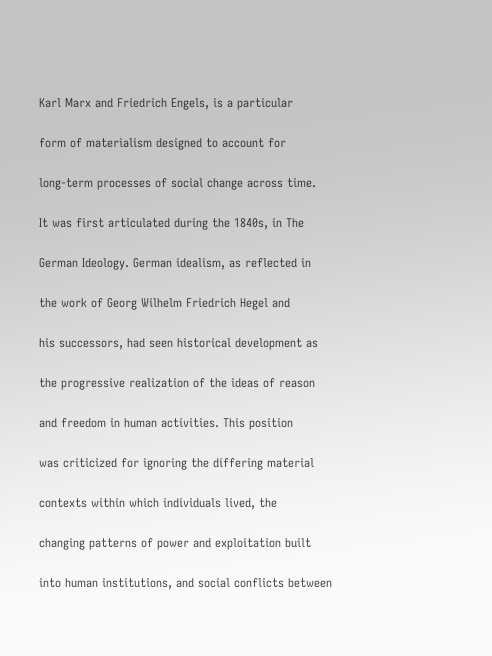Karl Marx and Friedrich Engels, is a particular

form of materialism designed to account for

long-term processes of social change across time.

It was first articulated during the 1840s, in The

German Ideology. German idealism, as reflected in

the work of Georg Wilhelm Friedrich Hegel and

his successors, had seen historical development as

the progressive realization of the ideas of reason

and freedom in human activities. This position

was criticized for ignoring the differing material

contexts within which individuals lived, the

changing patterns of power and exploitation built

into human institutions, and social conflicts between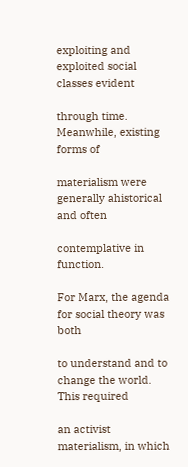exploiting and exploited social classes evident

through time. Meanwhile, existing forms of

materialism were generally ahistorical and often

contemplative in function.

For Marx, the agenda for social theory was both

to understand and to change the world. This required

an activist materialism, in which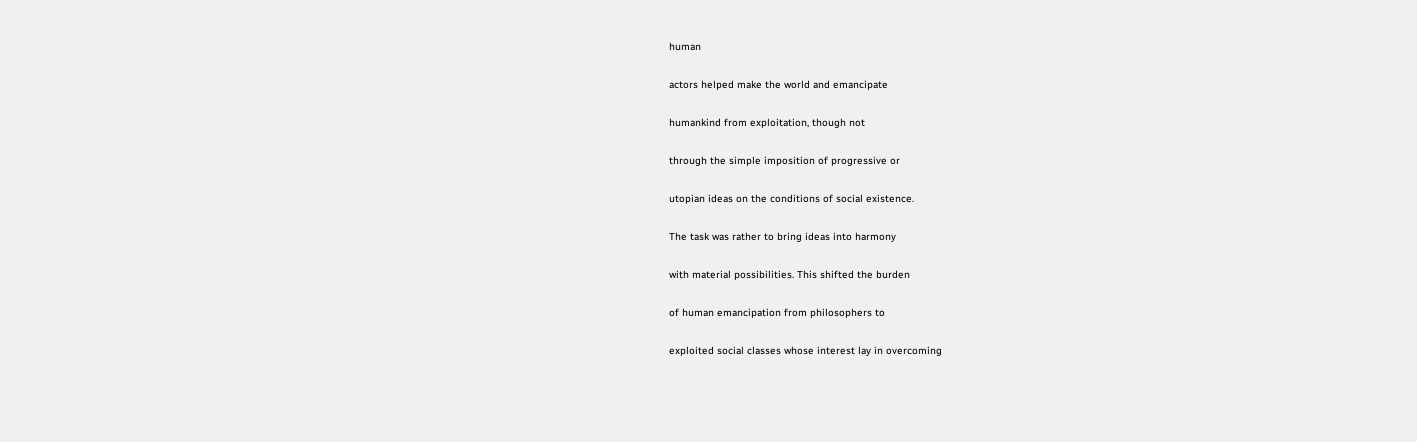human

actors helped make the world and emancipate

humankind from exploitation, though not

through the simple imposition of progressive or

utopian ideas on the conditions of social existence.

The task was rather to bring ideas into harmony

with material possibilities. This shifted the burden

of human emancipation from philosophers to

exploited social classes whose interest lay in overcoming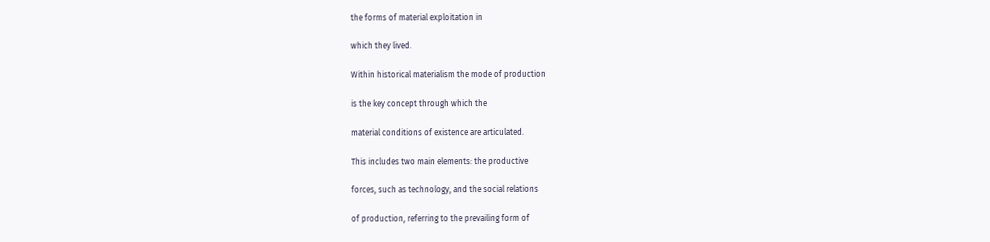the forms of material exploitation in

which they lived.

Within historical materialism the mode of production

is the key concept through which the

material conditions of existence are articulated.

This includes two main elements: the productive

forces, such as technology, and the social relations

of production, referring to the prevailing form of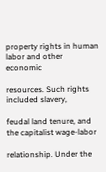property rights in human labor and other economic

resources. Such rights included slavery,

feudal land tenure, and the capitalist wage-labor

relationship. Under the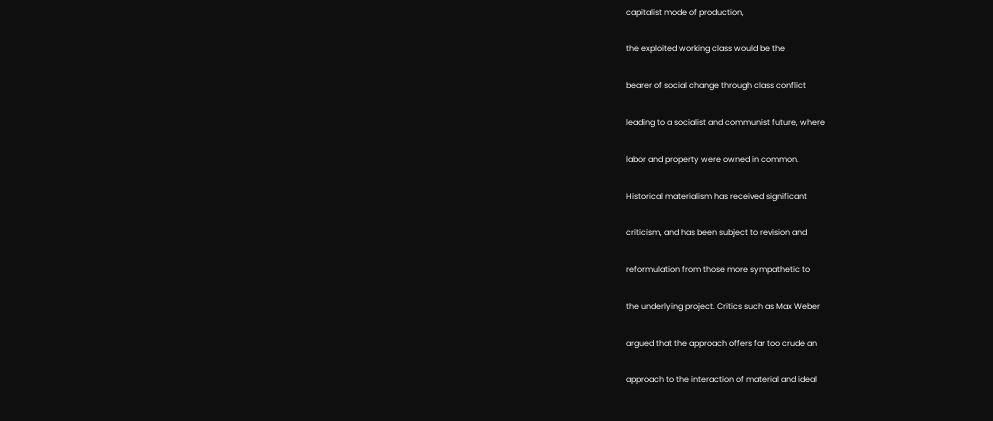capitalist mode of production,

the exploited working class would be the

bearer of social change through class conflict

leading to a socialist and communist future, where

labor and property were owned in common.

Historical materialism has received significant

criticism, and has been subject to revision and

reformulation from those more sympathetic to

the underlying project. Critics such as Max Weber

argued that the approach offers far too crude an

approach to the interaction of material and ideal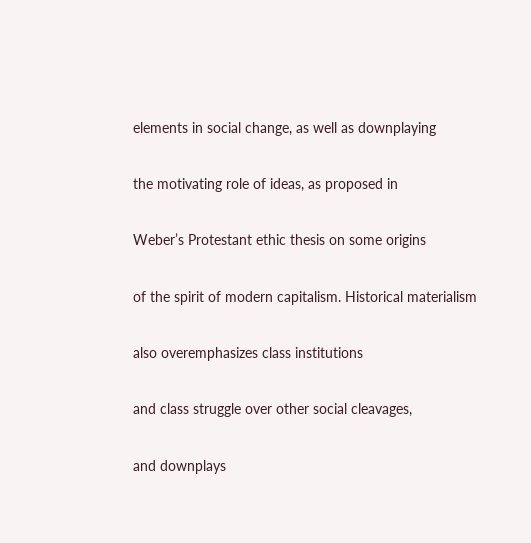elements in social change, as well as downplaying

the motivating role of ideas, as proposed in

Weber’s Protestant ethic thesis on some origins

of the spirit of modern capitalism. Historical materialism

also overemphasizes class institutions

and class struggle over other social cleavages,

and downplays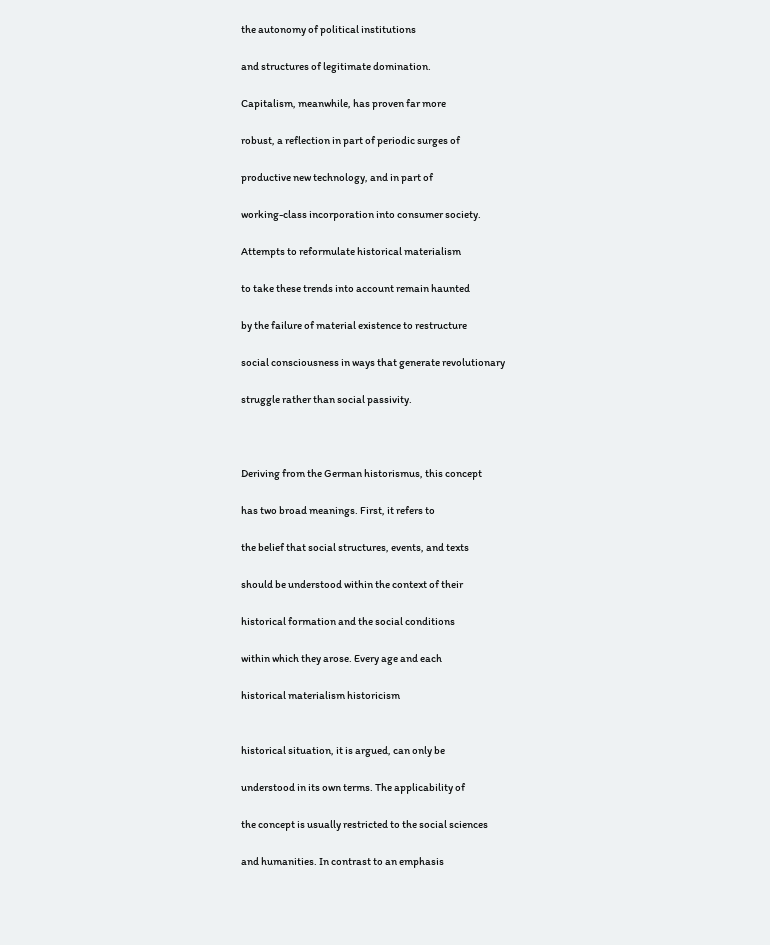the autonomy of political institutions

and structures of legitimate domination.

Capitalism, meanwhile, has proven far more

robust, a reflection in part of periodic surges of

productive new technology, and in part of

working-class incorporation into consumer society.

Attempts to reformulate historical materialism

to take these trends into account remain haunted

by the failure of material existence to restructure

social consciousness in ways that generate revolutionary

struggle rather than social passivity.



Deriving from the German historismus, this concept

has two broad meanings. First, it refers to

the belief that social structures, events, and texts

should be understood within the context of their

historical formation and the social conditions

within which they arose. Every age and each

historical materialism historicism


historical situation, it is argued, can only be

understood in its own terms. The applicability of

the concept is usually restricted to the social sciences

and humanities. In contrast to an emphasis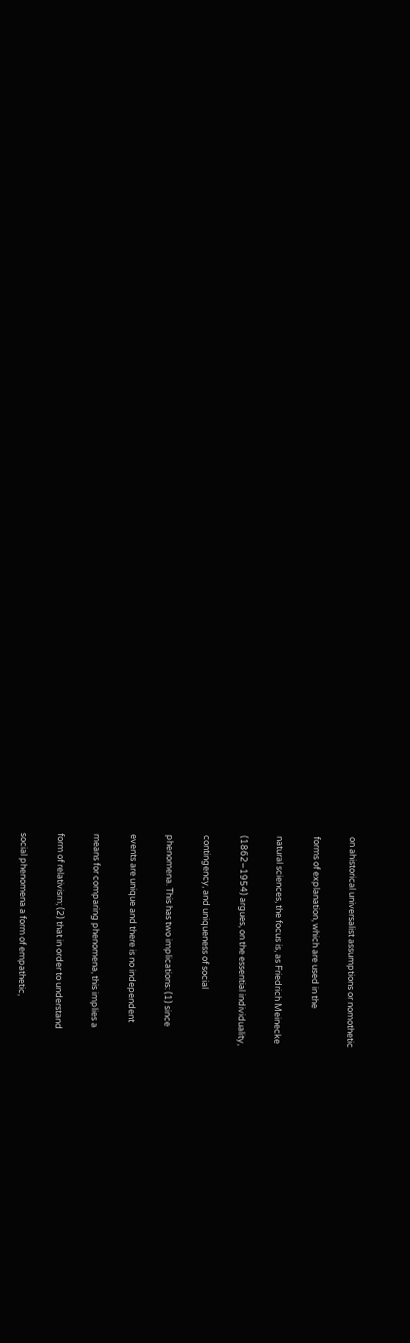on ahistorical universalist assumptions or nomothetic

forms of explanation, which are used in the

natural sciences, the focus is, as Friedrich Meinecke

(1862–1954) argues, on the essential individuality,

contingency, and uniqueness of social

phenomena. This has two implications: (1) since

events are unique and there is no independent

means for comparing phenomena, this implies a

form of relativism; (2) that in order to understand

social phenomena a form of empathetic,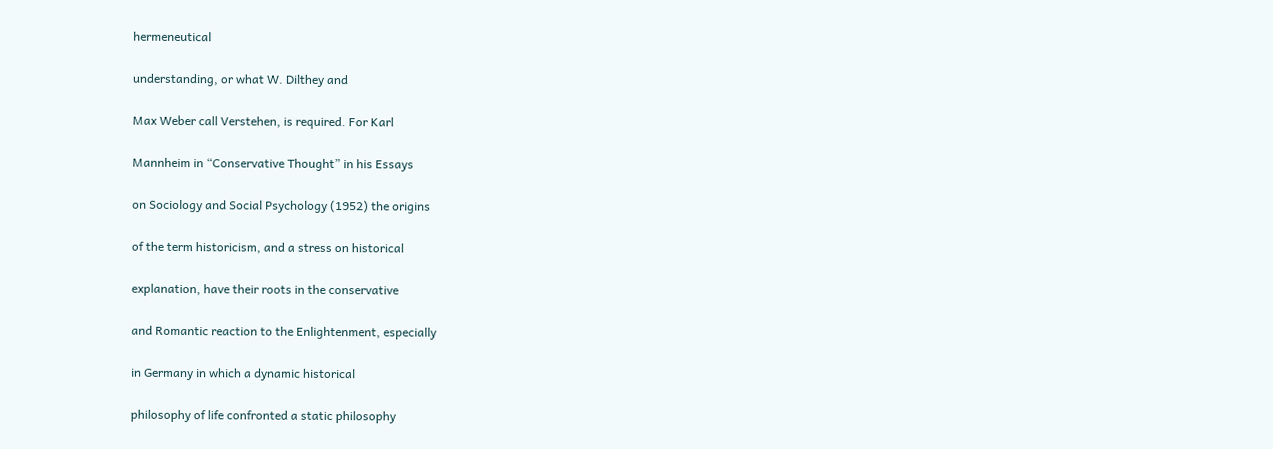hermeneutical

understanding, or what W. Dilthey and

Max Weber call Verstehen, is required. For Karl

Mannheim in “Conservative Thought” in his Essays

on Sociology and Social Psychology (1952) the origins

of the term historicism, and a stress on historical

explanation, have their roots in the conservative

and Romantic reaction to the Enlightenment, especially

in Germany in which a dynamic historical

philosophy of life confronted a static philosophy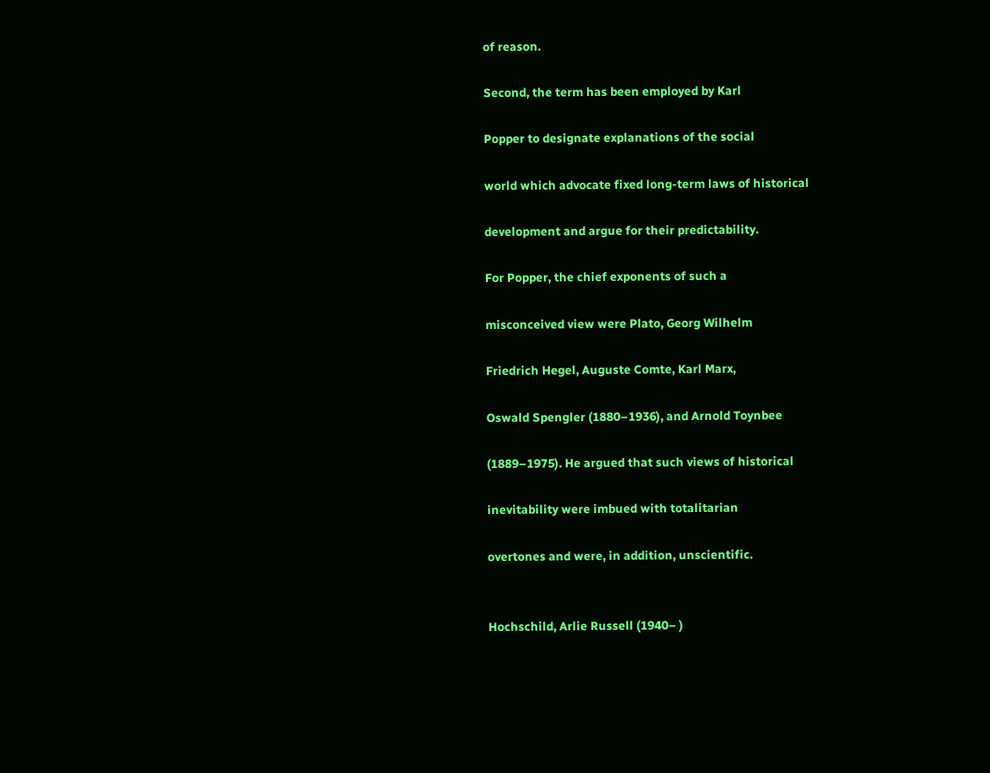of reason.

Second, the term has been employed by Karl

Popper to designate explanations of the social

world which advocate fixed long-term laws of historical

development and argue for their predictability.

For Popper, the chief exponents of such a

misconceived view were Plato, Georg Wilhelm

Friedrich Hegel, Auguste Comte, Karl Marx,

Oswald Spengler (1880–1936), and Arnold Toynbee

(1889–1975). He argued that such views of historical

inevitability were imbued with totalitarian

overtones and were, in addition, unscientific.


Hochschild, Arlie Russell (1940– )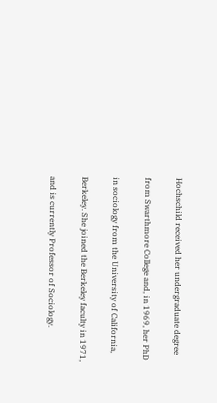Hochschild received her undergraduate degree

from Swarthmore College and, in 1969, her PhD

in sociology from the University of California,

Berkeley. She joined the Berkeley faculty in 1971,

and is currently Professor of Sociology.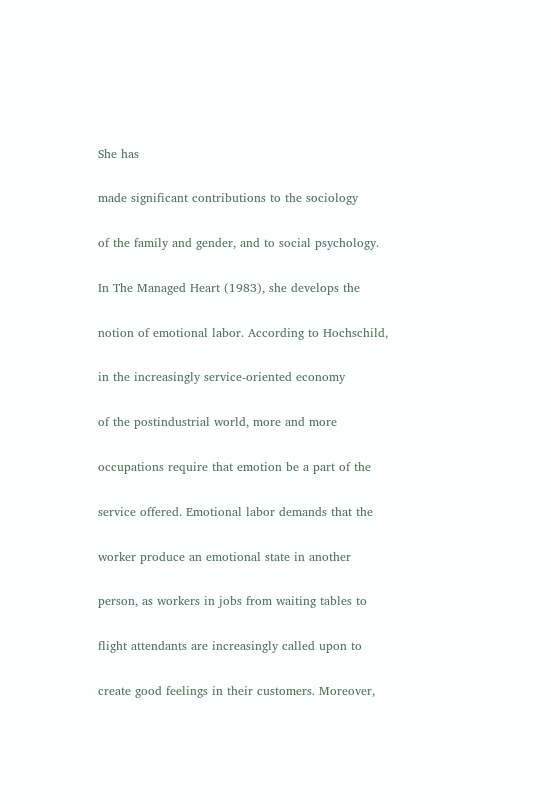She has

made significant contributions to the sociology

of the family and gender, and to social psychology.

In The Managed Heart (1983), she develops the

notion of emotional labor. According to Hochschild,

in the increasingly service-oriented economy

of the postindustrial world, more and more

occupations require that emotion be a part of the

service offered. Emotional labor demands that the

worker produce an emotional state in another

person, as workers in jobs from waiting tables to

flight attendants are increasingly called upon to

create good feelings in their customers. Moreover,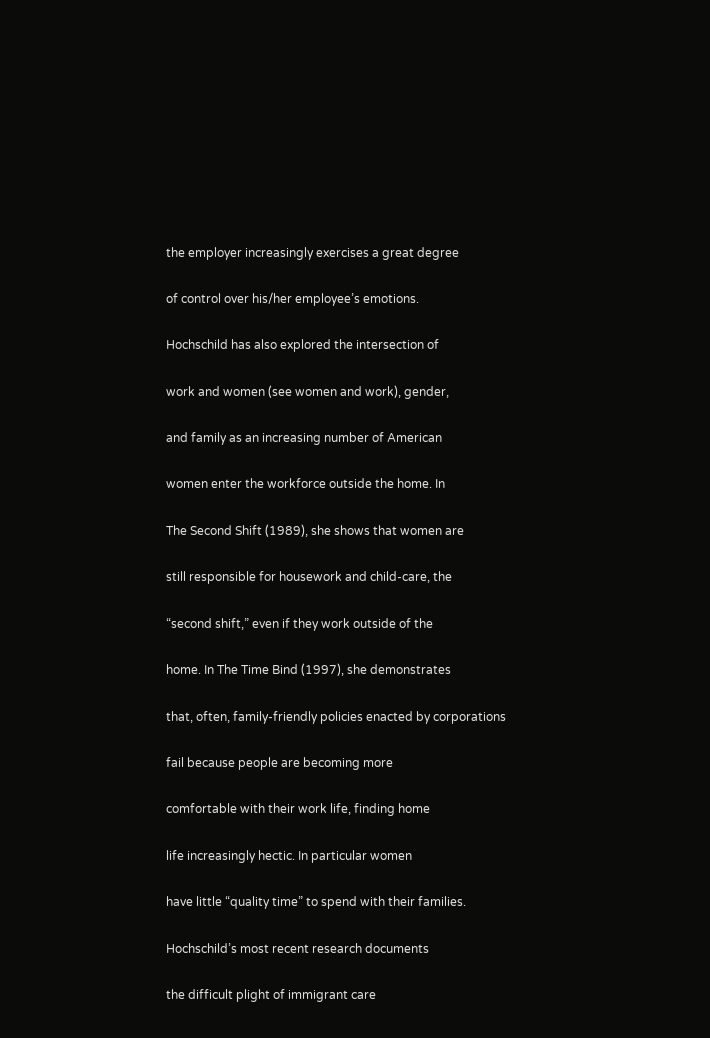the employer increasingly exercises a great degree

of control over his/her employee’s emotions.

Hochschild has also explored the intersection of

work and women (see women and work), gender,

and family as an increasing number of American

women enter the workforce outside the home. In

The Second Shift (1989), she shows that women are

still responsible for housework and child-care, the

“second shift,” even if they work outside of the

home. In The Time Bind (1997), she demonstrates

that, often, family-friendly policies enacted by corporations

fail because people are becoming more

comfortable with their work life, finding home

life increasingly hectic. In particular women

have little “quality time” to spend with their families.

Hochschild’s most recent research documents

the difficult plight of immigrant care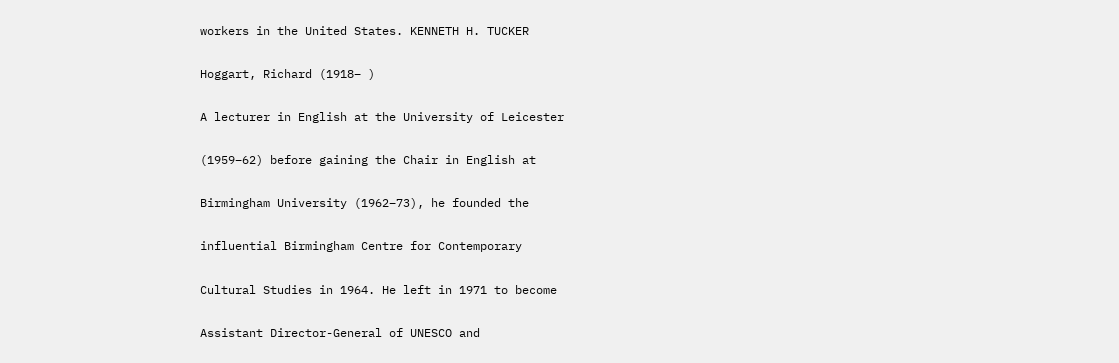workers in the United States. KENNETH H. TUCKER

Hoggart, Richard (1918– )

A lecturer in English at the University of Leicester

(1959–62) before gaining the Chair in English at

Birmingham University (1962–73), he founded the

influential Birmingham Centre for Contemporary

Cultural Studies in 1964. He left in 1971 to become

Assistant Director-General of UNESCO and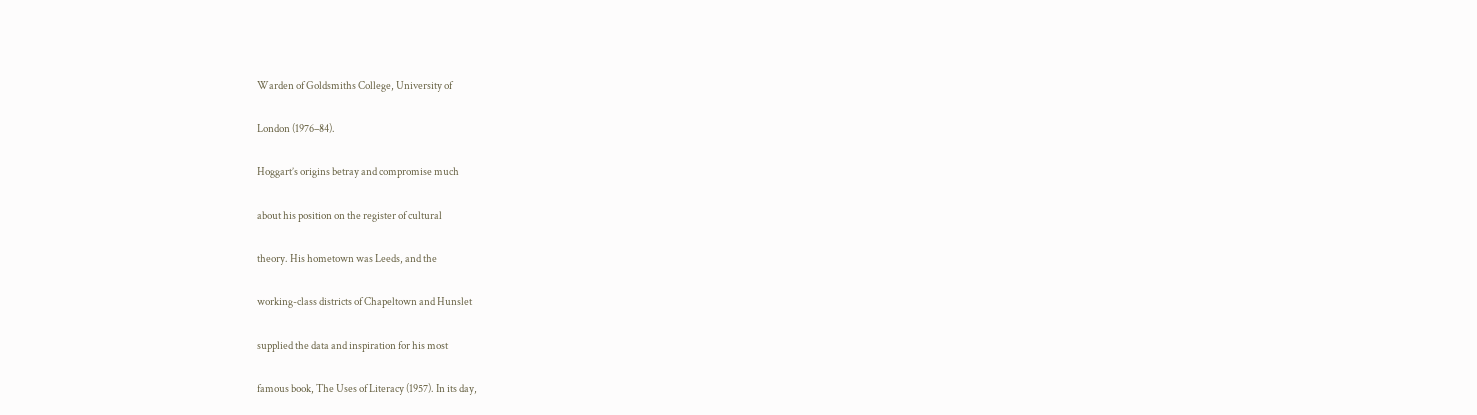Warden of Goldsmiths College, University of

London (1976–84).

Hoggart’s origins betray and compromise much

about his position on the register of cultural

theory. His hometown was Leeds, and the

working-class districts of Chapeltown and Hunslet

supplied the data and inspiration for his most

famous book, The Uses of Literacy (1957). In its day,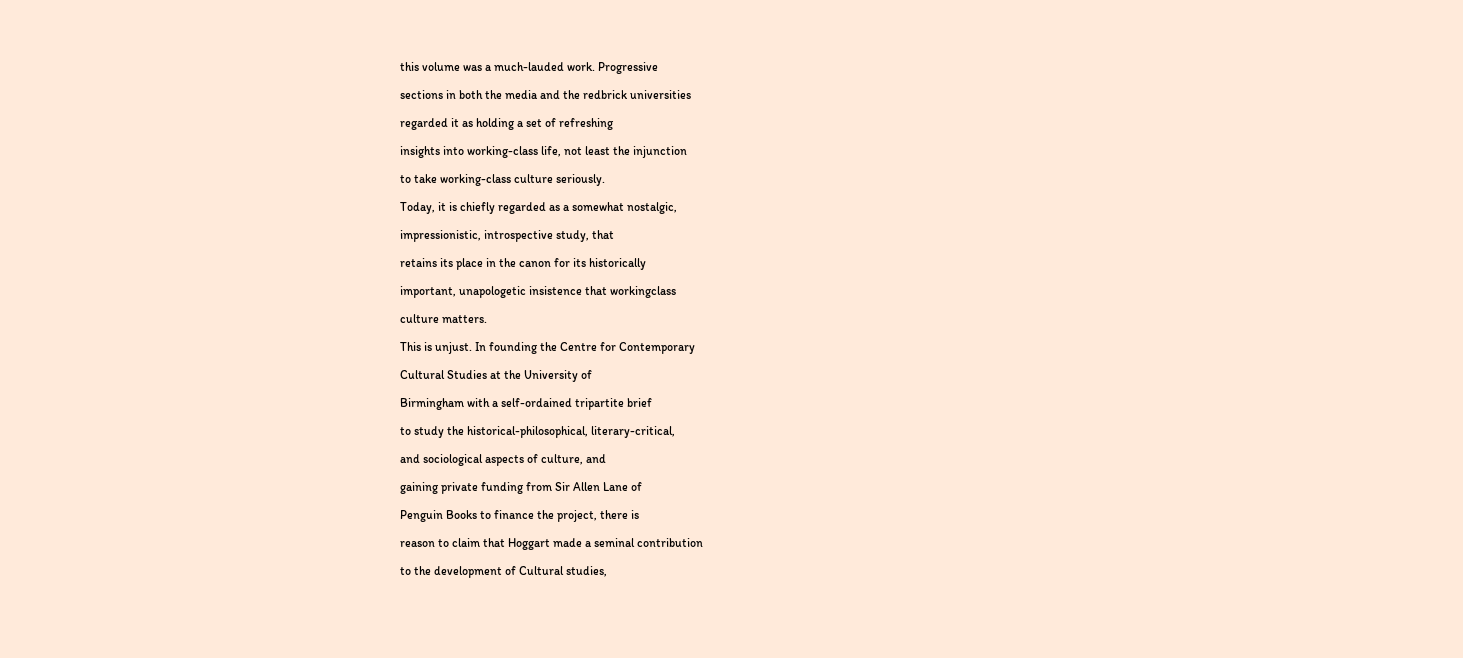this volume was a much-lauded work. Progressive

sections in both the media and the redbrick universities

regarded it as holding a set of refreshing

insights into working-class life, not least the injunction

to take working-class culture seriously.

Today, it is chiefly regarded as a somewhat nostalgic,

impressionistic, introspective study, that

retains its place in the canon for its historically

important, unapologetic insistence that workingclass

culture matters.

This is unjust. In founding the Centre for Contemporary

Cultural Studies at the University of

Birmingham with a self-ordained tripartite brief

to study the historical-philosophical, literary-critical,

and sociological aspects of culture, and

gaining private funding from Sir Allen Lane of

Penguin Books to finance the project, there is

reason to claim that Hoggart made a seminal contribution

to the development of Cultural studies,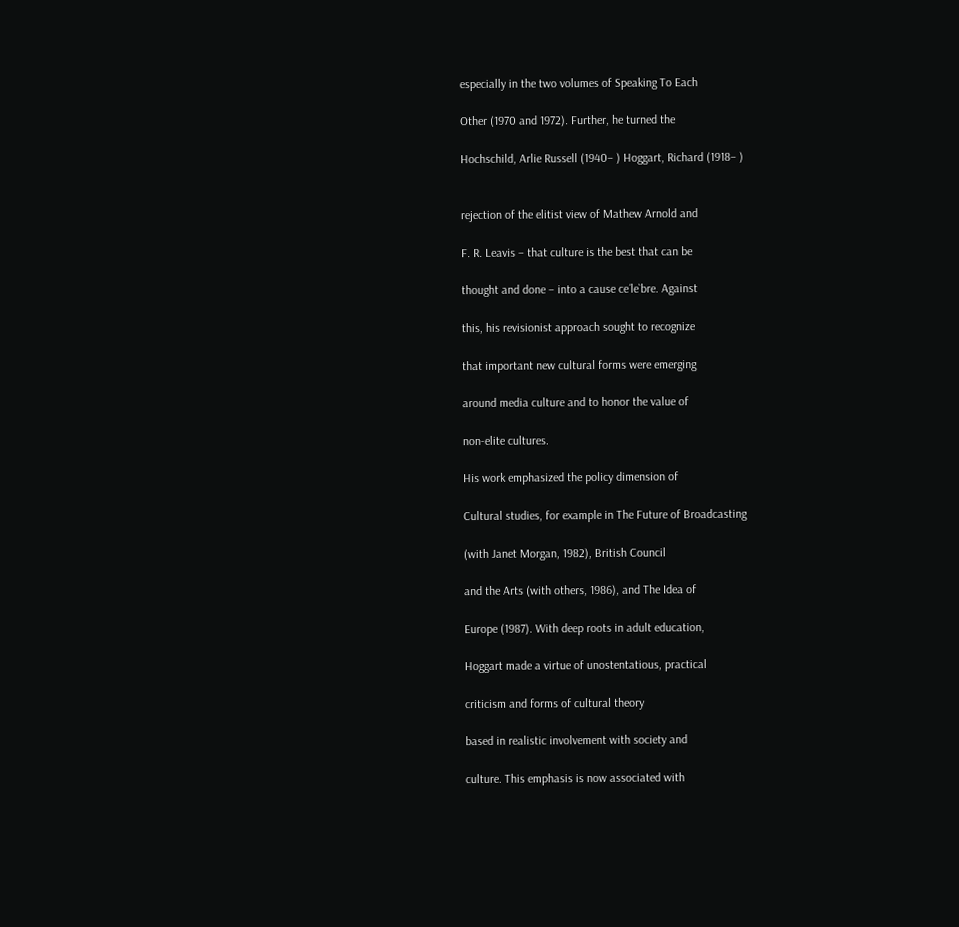especially in the two volumes of Speaking To Each

Other (1970 and 1972). Further, he turned the

Hochschild, Arlie Russell (1940– ) Hoggart, Richard (1918– )


rejection of the elitist view of Mathew Arnold and

F. R. Leavis – that culture is the best that can be

thought and done – into a cause ce´le`bre. Against

this, his revisionist approach sought to recognize

that important new cultural forms were emerging

around media culture and to honor the value of

non-elite cultures.

His work emphasized the policy dimension of

Cultural studies, for example in The Future of Broadcasting

(with Janet Morgan, 1982), British Council

and the Arts (with others, 1986), and The Idea of

Europe (1987). With deep roots in adult education,

Hoggart made a virtue of unostentatious, practical

criticism and forms of cultural theory

based in realistic involvement with society and

culture. This emphasis is now associated with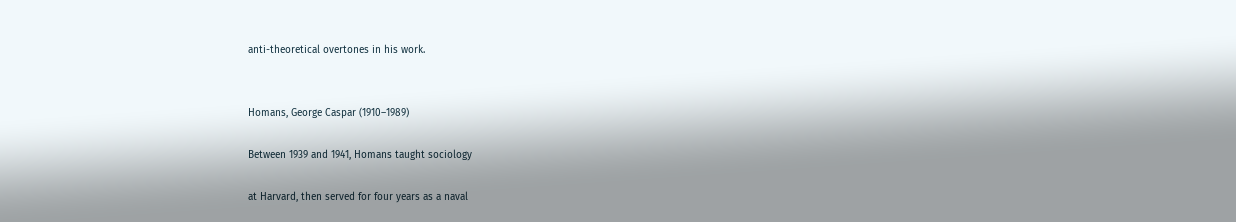anti-theoretical overtones in his work.


Homans, George Caspar (1910–1989)

Between 1939 and 1941, Homans taught sociology

at Harvard, then served for four years as a naval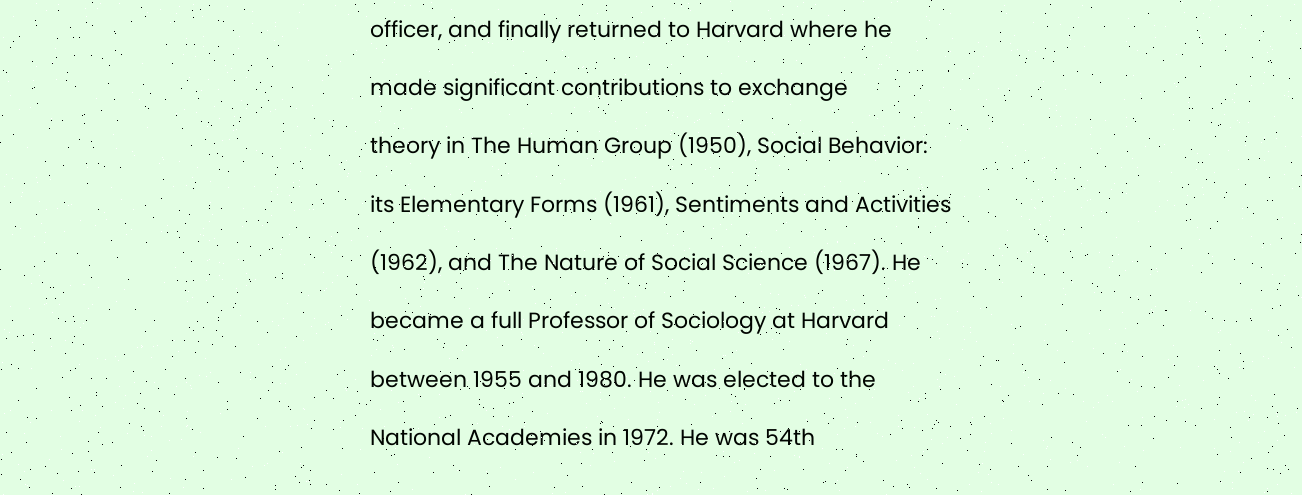officer, and finally returned to Harvard where he

made significant contributions to exchange

theory in The Human Group (1950), Social Behavior:

its Elementary Forms (1961), Sentiments and Activities

(1962), and The Nature of Social Science (1967). He

became a full Professor of Sociology at Harvard

between 1955 and 1980. He was elected to the

National Academies in 1972. He was 54th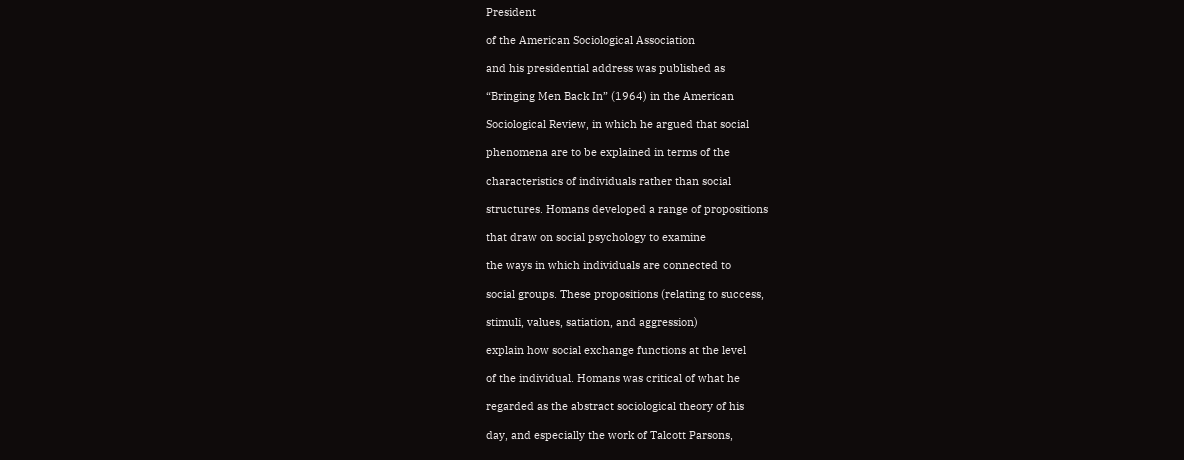President

of the American Sociological Association

and his presidential address was published as

“Bringing Men Back In” (1964) in the American

Sociological Review, in which he argued that social

phenomena are to be explained in terms of the

characteristics of individuals rather than social

structures. Homans developed a range of propositions

that draw on social psychology to examine

the ways in which individuals are connected to

social groups. These propositions (relating to success,

stimuli, values, satiation, and aggression)

explain how social exchange functions at the level

of the individual. Homans was critical of what he

regarded as the abstract sociological theory of his

day, and especially the work of Talcott Parsons,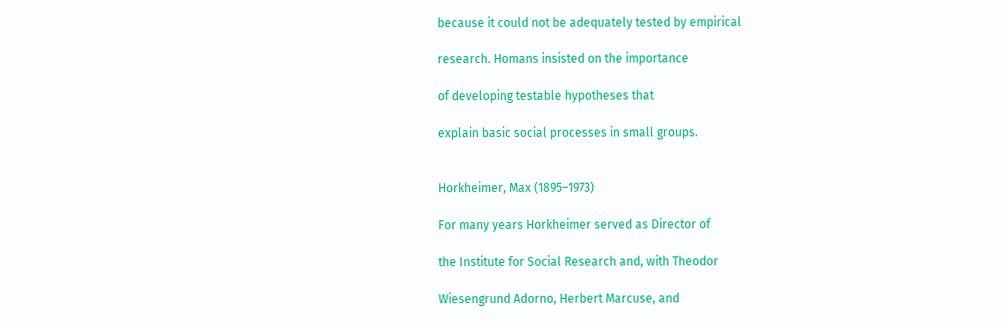because it could not be adequately tested by empirical

research. Homans insisted on the importance

of developing testable hypotheses that

explain basic social processes in small groups.


Horkheimer, Max (1895–1973)

For many years Horkheimer served as Director of

the Institute for Social Research and, with Theodor

Wiesengrund Adorno, Herbert Marcuse, and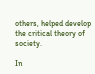others, helped develop the critical theory of society.

In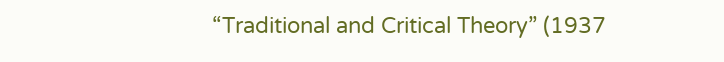“Traditional and Critical Theory” (1937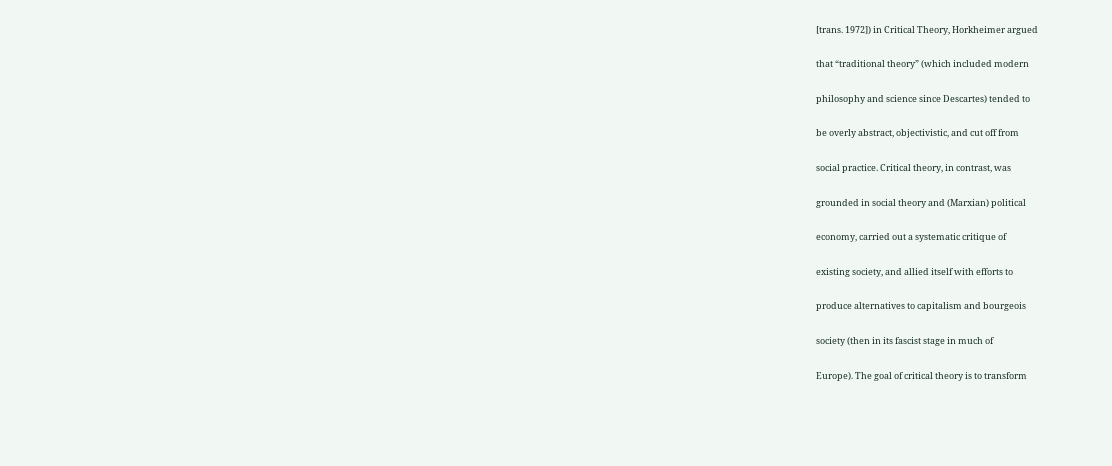[trans. 1972]) in Critical Theory, Horkheimer argued

that “traditional theory” (which included modern

philosophy and science since Descartes) tended to

be overly abstract, objectivistic, and cut off from

social practice. Critical theory, in contrast, was

grounded in social theory and (Marxian) political

economy, carried out a systematic critique of

existing society, and allied itself with efforts to

produce alternatives to capitalism and bourgeois

society (then in its fascist stage in much of

Europe). The goal of critical theory is to transform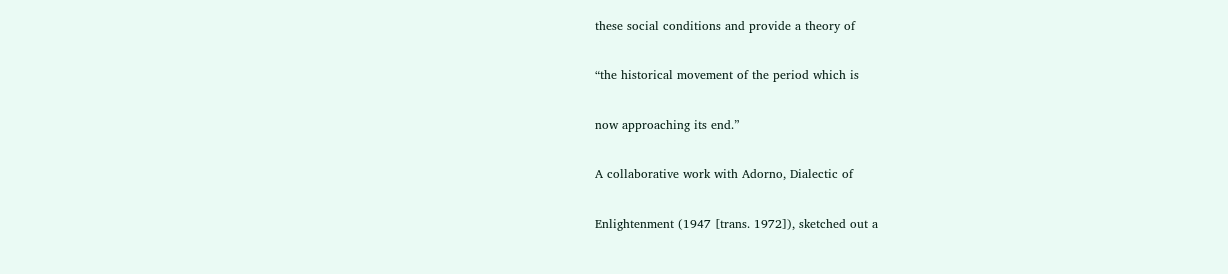these social conditions and provide a theory of

“the historical movement of the period which is

now approaching its end.”

A collaborative work with Adorno, Dialectic of

Enlightenment (1947 [trans. 1972]), sketched out a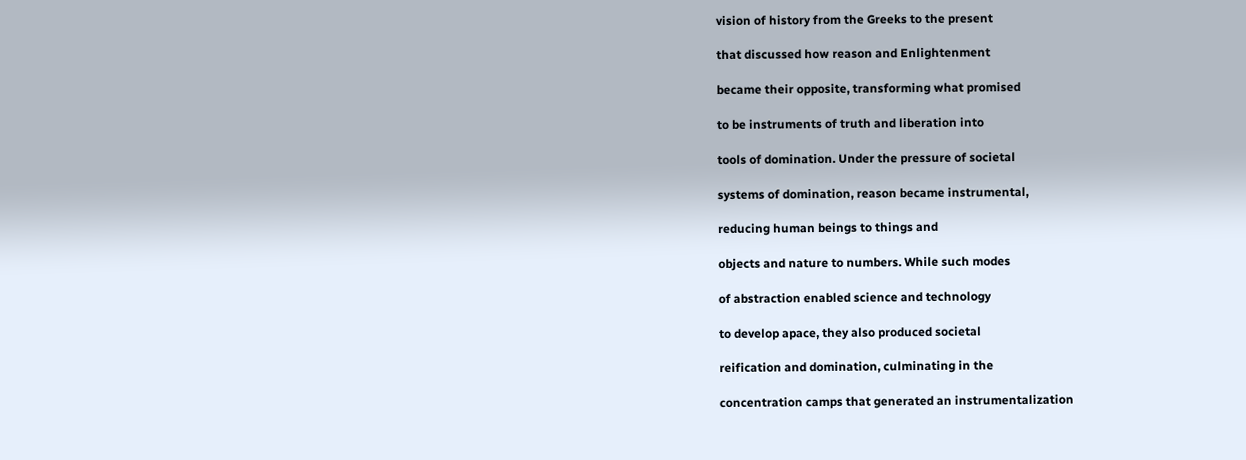vision of history from the Greeks to the present

that discussed how reason and Enlightenment

became their opposite, transforming what promised

to be instruments of truth and liberation into

tools of domination. Under the pressure of societal

systems of domination, reason became instrumental,

reducing human beings to things and

objects and nature to numbers. While such modes

of abstraction enabled science and technology

to develop apace, they also produced societal

reification and domination, culminating in the

concentration camps that generated an instrumentalization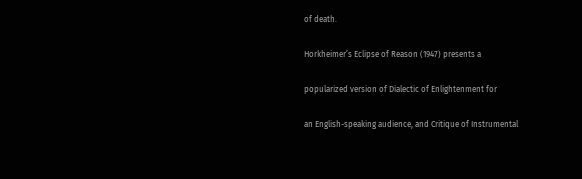of death.

Horkheimer’s Eclipse of Reason (1947) presents a

popularized version of Dialectic of Enlightenment for

an English-speaking audience, and Critique of Instrumental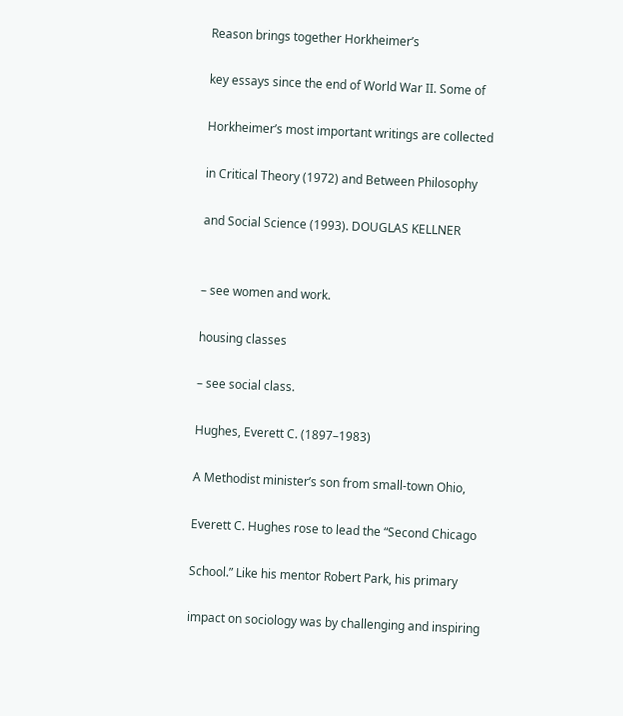Reason brings together Horkheimer’s

key essays since the end of World War II. Some of

Horkheimer’s most important writings are collected

in Critical Theory (1972) and Between Philosophy

and Social Science (1993). DOUGLAS KELLNER


– see women and work.

housing classes

– see social class.

Hughes, Everett C. (1897–1983)

A Methodist minister’s son from small-town Ohio,

Everett C. Hughes rose to lead the “Second Chicago

School.” Like his mentor Robert Park, his primary

impact on sociology was by challenging and inspiring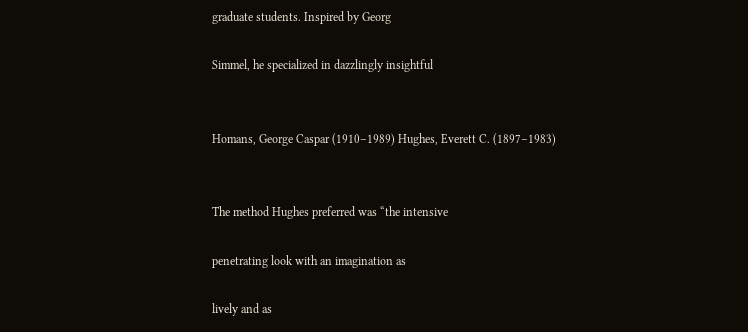graduate students. Inspired by Georg

Simmel, he specialized in dazzlingly insightful


Homans, George Caspar (1910–1989) Hughes, Everett C. (1897–1983)


The method Hughes preferred was “the intensive

penetrating look with an imagination as

lively and as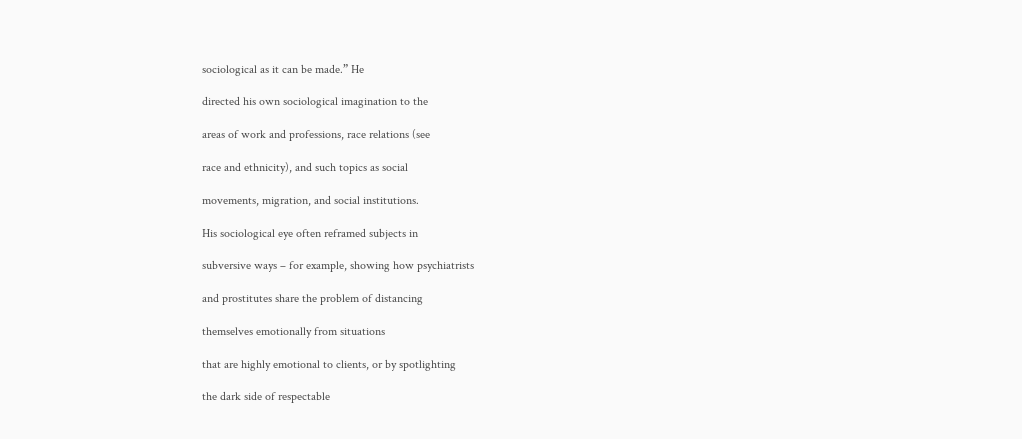sociological as it can be made.” He

directed his own sociological imagination to the

areas of work and professions, race relations (see

race and ethnicity), and such topics as social

movements, migration, and social institutions.

His sociological eye often reframed subjects in

subversive ways – for example, showing how psychiatrists

and prostitutes share the problem of distancing

themselves emotionally from situations

that are highly emotional to clients, or by spotlighting

the dark side of respectable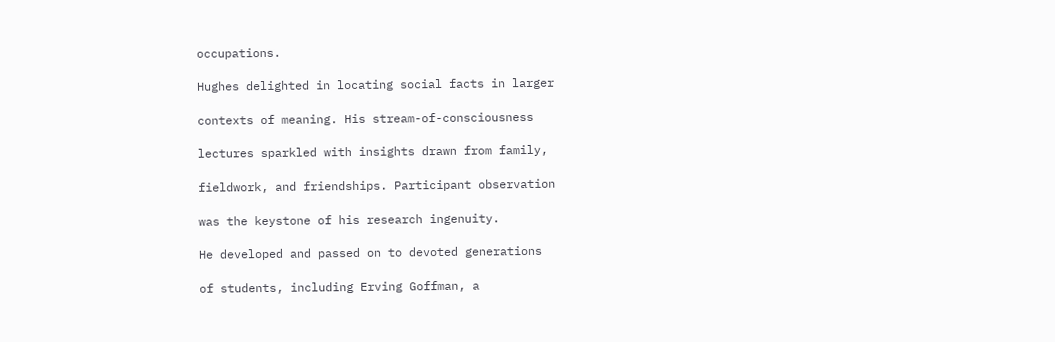occupations.

Hughes delighted in locating social facts in larger

contexts of meaning. His stream-of-consciousness

lectures sparkled with insights drawn from family,

fieldwork, and friendships. Participant observation

was the keystone of his research ingenuity.

He developed and passed on to devoted generations

of students, including Erving Goffman, a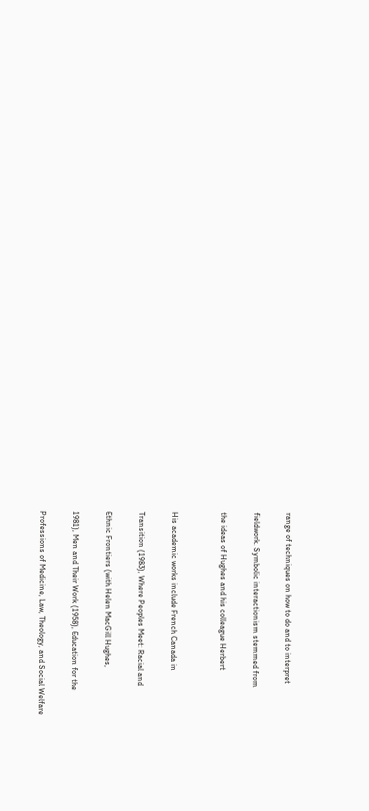range of techniques on how to do and to interpret

fieldwork. Symbolic interactionism stemmed from

the ideas of Hughes and his colleague Herbert


His academic works include French Canada in

Transition (1983), Where Peoples Meet: Racial and

Ethnic Frontiers (with Helen MacGill Hughes,

1981), Men and Their Work (1958), Education for the

Professions of Medicine, Law, Theology, and Social Welfare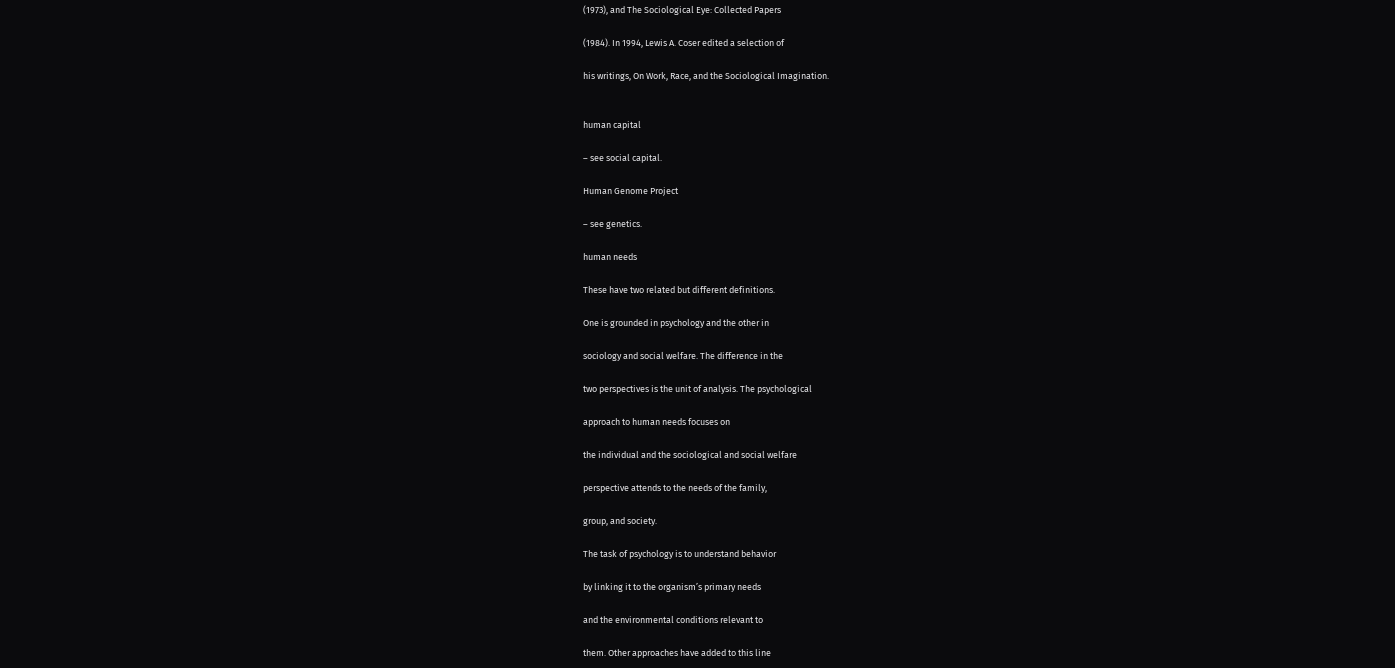(1973), and The Sociological Eye: Collected Papers

(1984). In 1994, Lewis A. Coser edited a selection of

his writings, On Work, Race, and the Sociological Imagination.


human capital

– see social capital.

Human Genome Project

– see genetics.

human needs

These have two related but different definitions.

One is grounded in psychology and the other in

sociology and social welfare. The difference in the

two perspectives is the unit of analysis. The psychological

approach to human needs focuses on

the individual and the sociological and social welfare

perspective attends to the needs of the family,

group, and society.

The task of psychology is to understand behavior

by linking it to the organism’s primary needs

and the environmental conditions relevant to

them. Other approaches have added to this line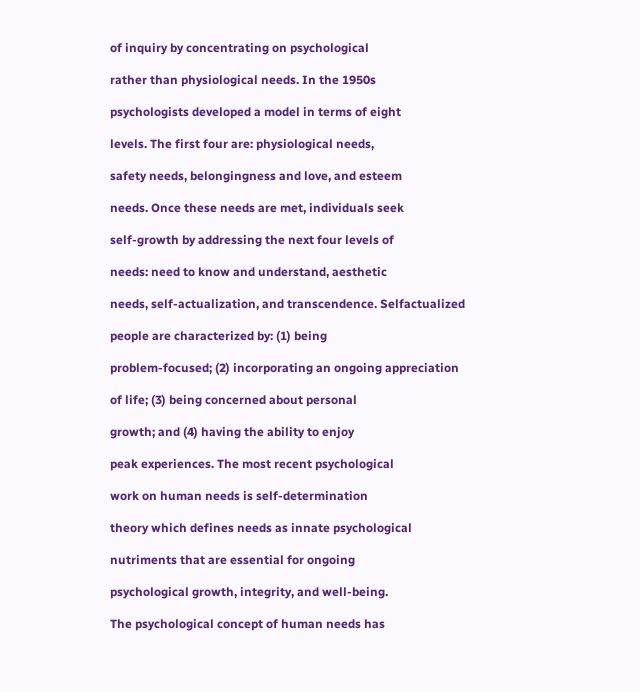of inquiry by concentrating on psychological

rather than physiological needs. In the 1950s

psychologists developed a model in terms of eight

levels. The first four are: physiological needs,

safety needs, belongingness and love, and esteem

needs. Once these needs are met, individuals seek

self-growth by addressing the next four levels of

needs: need to know and understand, aesthetic

needs, self-actualization, and transcendence. Selfactualized

people are characterized by: (1) being

problem-focused; (2) incorporating an ongoing appreciation

of life; (3) being concerned about personal

growth; and (4) having the ability to enjoy

peak experiences. The most recent psychological

work on human needs is self-determination

theory which defines needs as innate psychological

nutriments that are essential for ongoing

psychological growth, integrity, and well-being.

The psychological concept of human needs has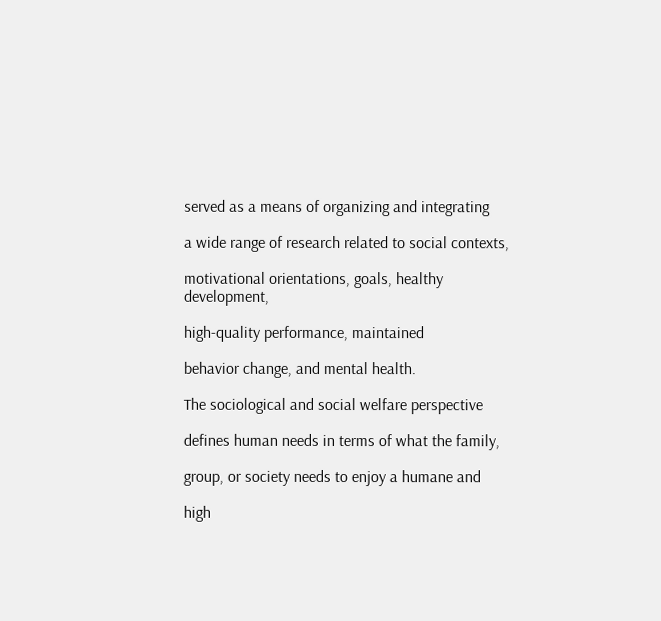served as a means of organizing and integrating

a wide range of research related to social contexts,

motivational orientations, goals, healthy development,

high-quality performance, maintained

behavior change, and mental health.

The sociological and social welfare perspective

defines human needs in terms of what the family,

group, or society needs to enjoy a humane and

high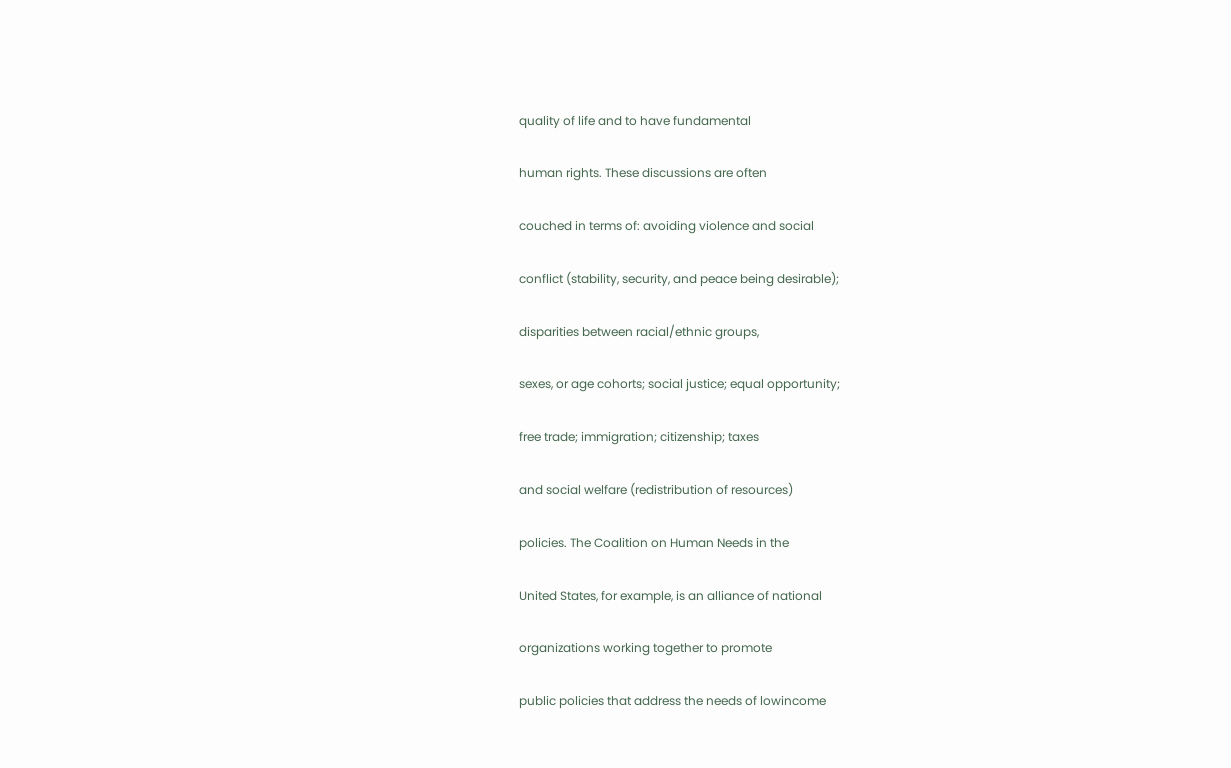quality of life and to have fundamental

human rights. These discussions are often

couched in terms of: avoiding violence and social

conflict (stability, security, and peace being desirable);

disparities between racial/ethnic groups,

sexes, or age cohorts; social justice; equal opportunity;

free trade; immigration; citizenship; taxes

and social welfare (redistribution of resources)

policies. The Coalition on Human Needs in the

United States, for example, is an alliance of national

organizations working together to promote

public policies that address the needs of lowincome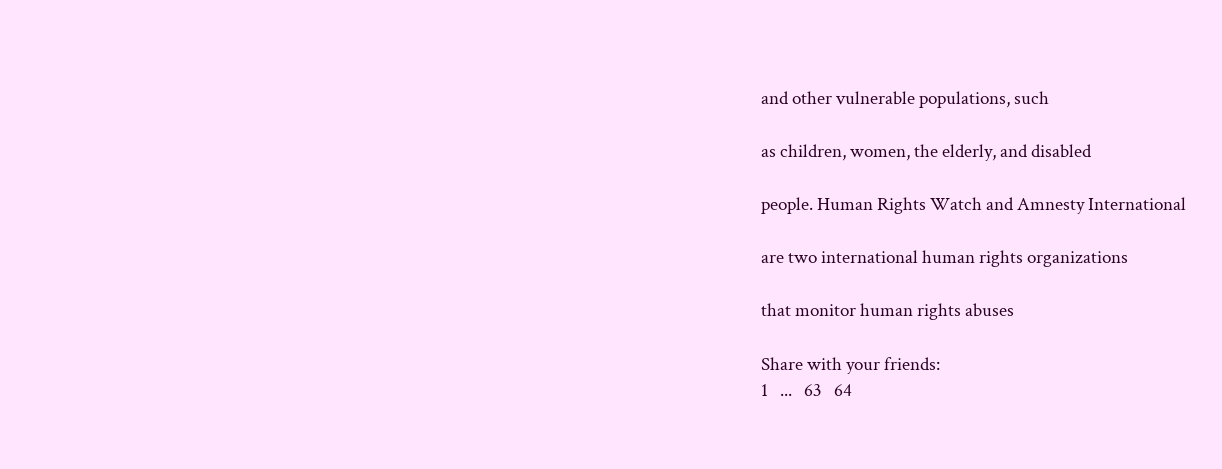and other vulnerable populations, such

as children, women, the elderly, and disabled

people. Human Rights Watch and Amnesty International

are two international human rights organizations

that monitor human rights abuses

Share with your friends:
1   ...   63   64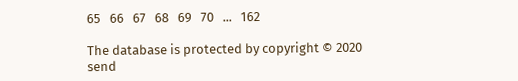65   66   67   68   69   70   ...   162

The database is protected by copyright © 2020
send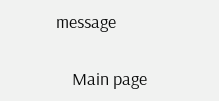message

    Main page